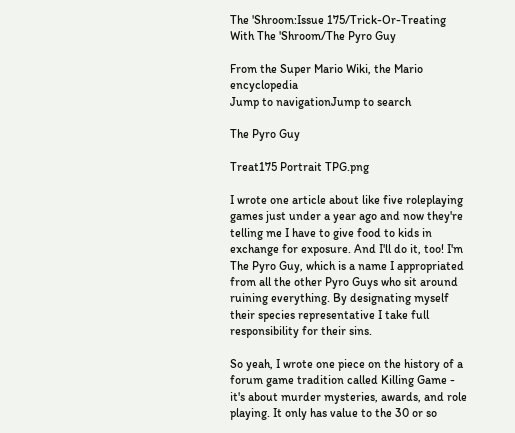The 'Shroom:Issue 175/Trick-Or-Treating With The 'Shroom/The Pyro Guy

From the Super Mario Wiki, the Mario encyclopedia
Jump to navigationJump to search

The Pyro Guy

Treat175 Portrait TPG.png

I wrote one article about like five roleplaying games just under a year ago and now they're telling me I have to give food to kids in exchange for exposure. And I'll do it, too! I'm The Pyro Guy, which is a name I appropriated from all the other Pyro Guys who sit around ruining everything. By designating myself their species representative I take full responsibility for their sins.

So yeah, I wrote one piece on the history of a forum game tradition called Killing Game - it's about murder mysteries, awards, and role playing. It only has value to the 30 or so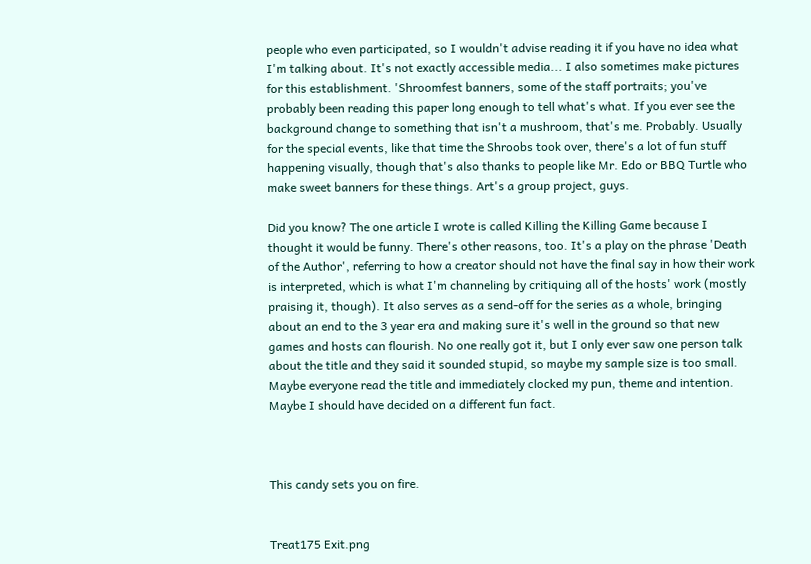people who even participated, so I wouldn't advise reading it if you have no idea what I'm talking about. It's not exactly accessible media... I also sometimes make pictures for this establishment. 'Shroomfest banners, some of the staff portraits; you've probably been reading this paper long enough to tell what's what. If you ever see the background change to something that isn't a mushroom, that's me. Probably. Usually for the special events, like that time the Shroobs took over, there's a lot of fun stuff happening visually, though that's also thanks to people like Mr. Edo or BBQ Turtle who make sweet banners for these things. Art's a group project, guys.

Did you know? The one article I wrote is called Killing the Killing Game because I thought it would be funny. There's other reasons, too. It's a play on the phrase 'Death of the Author', referring to how a creator should not have the final say in how their work is interpreted, which is what I'm channeling by critiquing all of the hosts' work (mostly praising it, though). It also serves as a send-off for the series as a whole, bringing about an end to the 3 year era and making sure it's well in the ground so that new games and hosts can flourish. No one really got it, but I only ever saw one person talk about the title and they said it sounded stupid, so maybe my sample size is too small. Maybe everyone read the title and immediately clocked my pun, theme and intention. Maybe I should have decided on a different fun fact.



This candy sets you on fire.


Treat175 Exit.png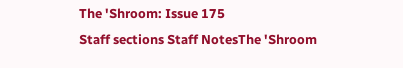The 'Shroom: Issue 175
Staff sections Staff NotesThe 'Shroom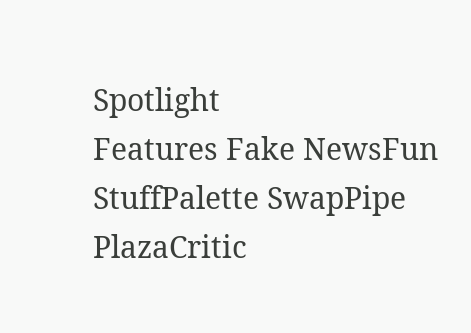Spotlight
Features Fake NewsFun StuffPalette SwapPipe PlazaCritic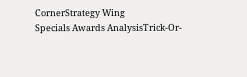CornerStrategy Wing
Specials Awards AnalysisTrick-Or-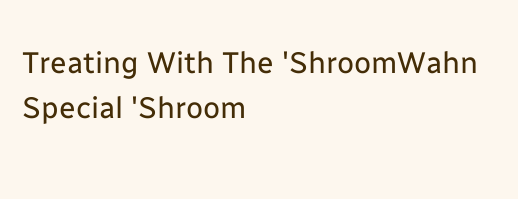Treating With The 'ShroomWahn Special 'Shroom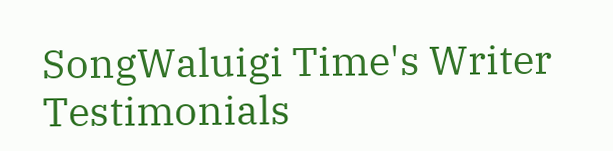SongWaluigi Time's Writer Testimonials